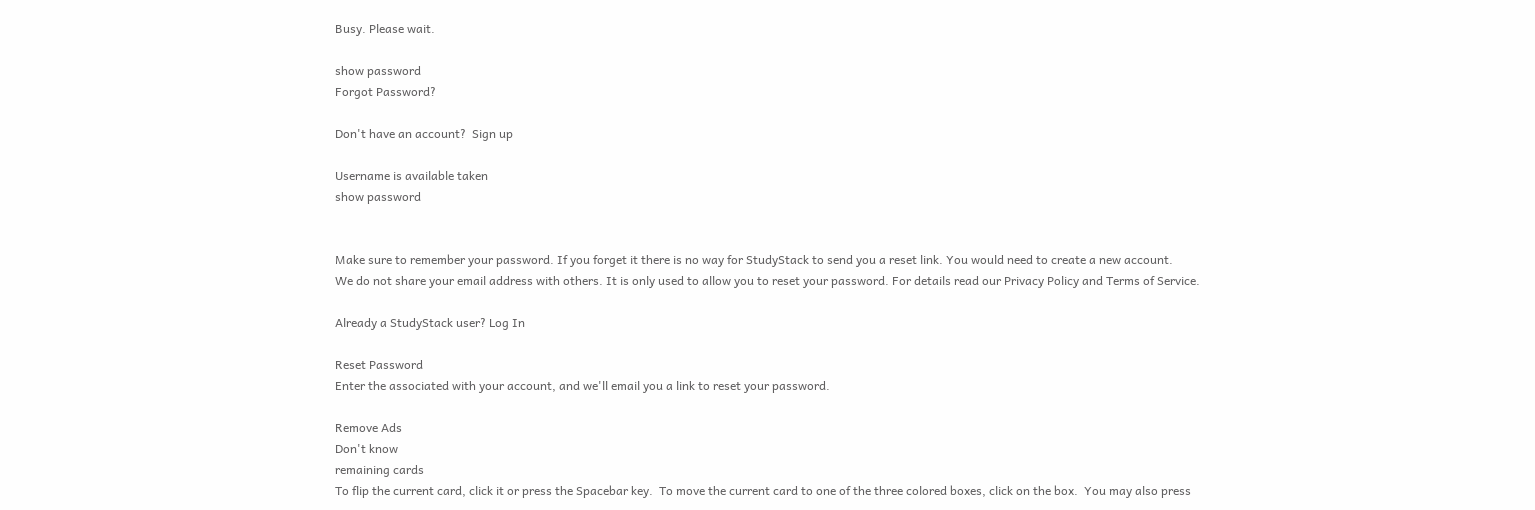Busy. Please wait.

show password
Forgot Password?

Don't have an account?  Sign up

Username is available taken
show password


Make sure to remember your password. If you forget it there is no way for StudyStack to send you a reset link. You would need to create a new account.
We do not share your email address with others. It is only used to allow you to reset your password. For details read our Privacy Policy and Terms of Service.

Already a StudyStack user? Log In

Reset Password
Enter the associated with your account, and we'll email you a link to reset your password.

Remove Ads
Don't know
remaining cards
To flip the current card, click it or press the Spacebar key.  To move the current card to one of the three colored boxes, click on the box.  You may also press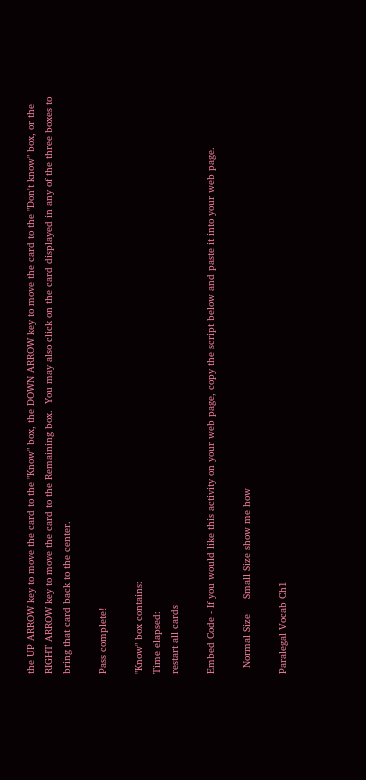the UP ARROW key to move the card to the "Know" box, the DOWN ARROW key to move the card to the "Don't know" box, or the RIGHT ARROW key to move the card to the Remaining box.  You may also click on the card displayed in any of the three boxes to bring that card back to the center.

Pass complete!

"Know" box contains:
Time elapsed:
restart all cards

Embed Code - If you would like this activity on your web page, copy the script below and paste it into your web page.

  Normal Size     Small Size show me how

Paralegal Vocab Ch1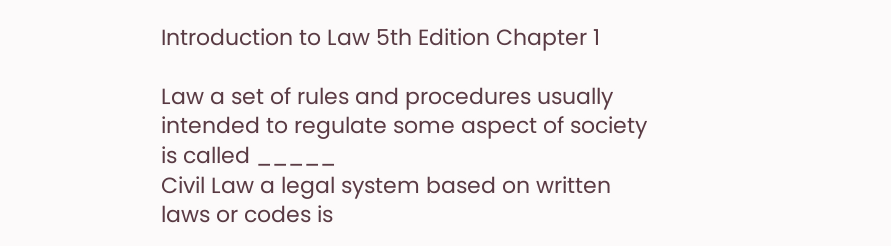Introduction to Law 5th Edition Chapter 1

Law a set of rules and procedures usually intended to regulate some aspect of society is called _____
Civil Law a legal system based on written laws or codes is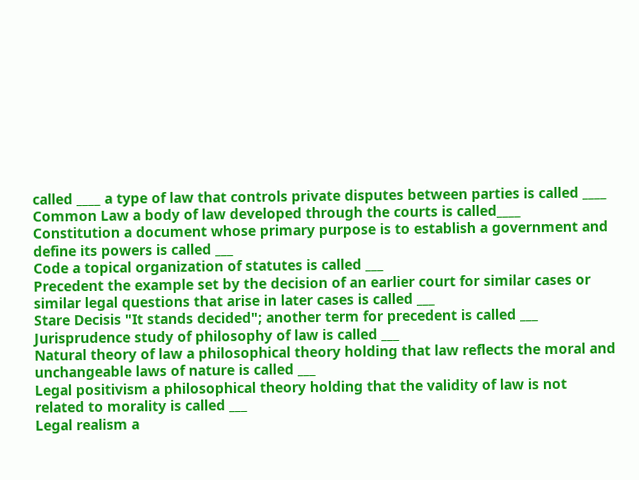called ____ a type of law that controls private disputes between parties is called ____
Common Law a body of law developed through the courts is called____
Constitution a document whose primary purpose is to establish a government and define its powers is called ___
Code a topical organization of statutes is called ___
Precedent the example set by the decision of an earlier court for similar cases or similar legal questions that arise in later cases is called ___
Stare Decisis "It stands decided"; another term for precedent is called ___
Jurisprudence study of philosophy of law is called ___
Natural theory of law a philosophical theory holding that law reflects the moral and unchangeable laws of nature is called ___
Legal positivism a philosophical theory holding that the validity of law is not related to morality is called ___
Legal realism a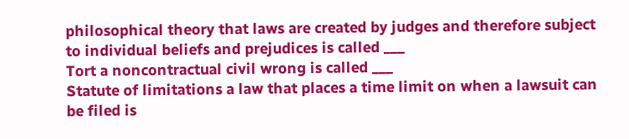philosophical theory that laws are created by judges and therefore subject to individual beliefs and prejudices is called ___
Tort a noncontractual civil wrong is called ___
Statute of limitations a law that places a time limit on when a lawsuit can be filed is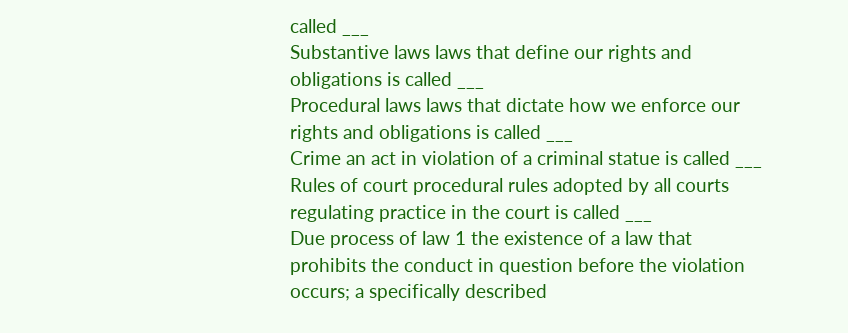called ___
Substantive laws laws that define our rights and obligations is called ___
Procedural laws laws that dictate how we enforce our rights and obligations is called ___
Crime an act in violation of a criminal statue is called ___
Rules of court procedural rules adopted by all courts regulating practice in the court is called ___
Due process of law 1 the existence of a law that prohibits the conduct in question before the violation occurs; a specifically described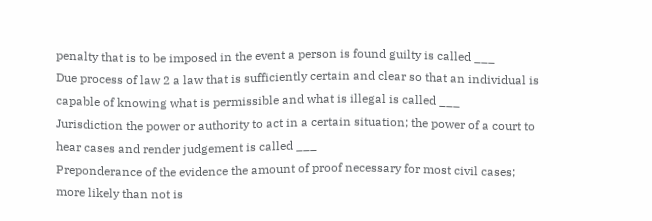penalty that is to be imposed in the event a person is found guilty is called ___
Due process of law 2 a law that is sufficiently certain and clear so that an individual is capable of knowing what is permissible and what is illegal is called ___
Jurisdiction the power or authority to act in a certain situation; the power of a court to hear cases and render judgement is called ___
Preponderance of the evidence the amount of proof necessary for most civil cases; more likely than not is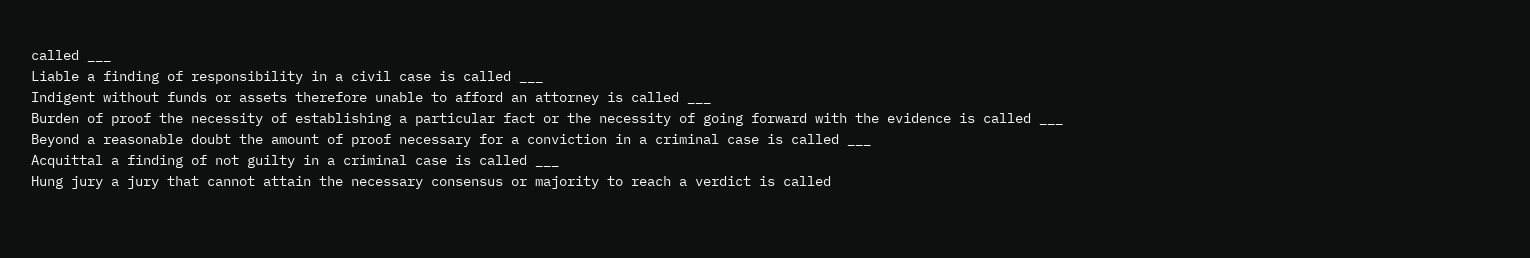called ___
Liable a finding of responsibility in a civil case is called ___
Indigent without funds or assets therefore unable to afford an attorney is called ___
Burden of proof the necessity of establishing a particular fact or the necessity of going forward with the evidence is called ___
Beyond a reasonable doubt the amount of proof necessary for a conviction in a criminal case is called ___
Acquittal a finding of not guilty in a criminal case is called ___
Hung jury a jury that cannot attain the necessary consensus or majority to reach a verdict is called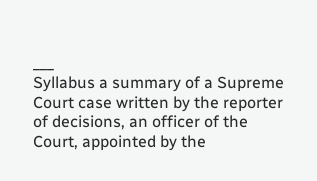___
Syllabus a summary of a Supreme Court case written by the reporter of decisions, an officer of the Court, appointed by the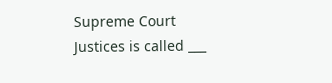Supreme Court Justices is called ___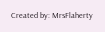Created by: MrsFlaherty